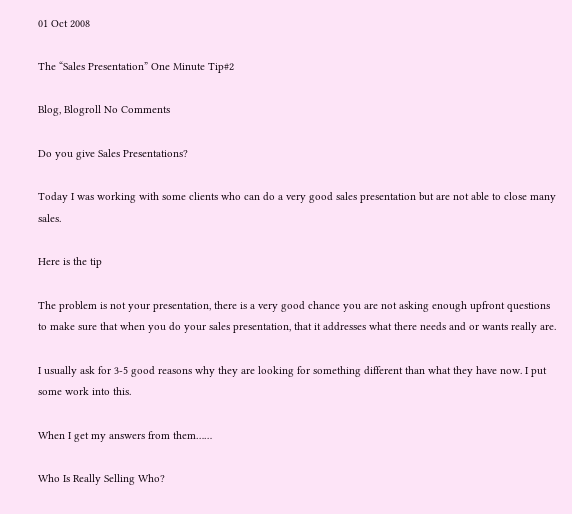01 Oct 2008

The “Sales Presentation” One Minute Tip#2

Blog, Blogroll No Comments

Do you give Sales Presentations?

Today I was working with some clients who can do a very good sales presentation but are not able to close many sales.

Here is the tip

The problem is not your presentation, there is a very good chance you are not asking enough upfront questions to make sure that when you do your sales presentation, that it addresses what there needs and or wants really are.

I usually ask for 3-5 good reasons why they are looking for something different than what they have now. I put some work into this.

When I get my answers from them……

Who Is Really Selling Who?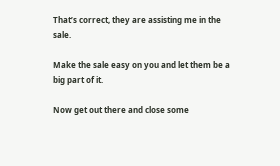That’s correct, they are assisting me in the sale.

Make the sale easy on you and let them be a big part of it.

Now get out there and close some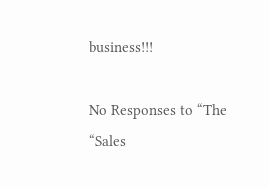business!!!

No Responses to “The “Sales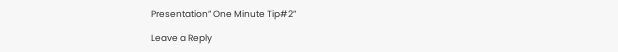Presentation” One Minute Tip#2”

Leave a Reply